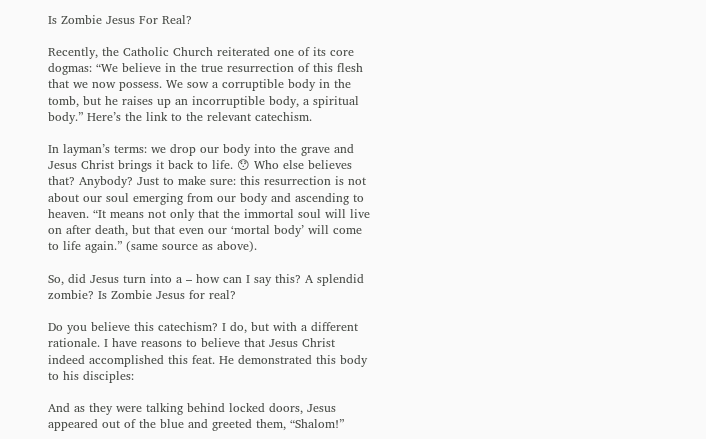Is Zombie Jesus For Real?

Recently, the Catholic Church reiterated one of its core dogmas: “We believe in the true resurrection of this flesh that we now possess. We sow a corruptible body in the tomb, but he raises up an incorruptible body, a spiritual body.” Here’s the link to the relevant catechism.

In layman’s terms: we drop our body into the grave and Jesus Christ brings it back to life. 😯 Who else believes that? Anybody? Just to make sure: this resurrection is not about our soul emerging from our body and ascending to heaven. “It means not only that the immortal soul will live on after death, but that even our ‘mortal body’ will come to life again.” (same source as above).

So, did Jesus turn into a – how can I say this? A splendid zombie? Is Zombie Jesus for real?

Do you believe this catechism? I do, but with a different rationale. I have reasons to believe that Jesus Christ indeed accomplished this feat. He demonstrated this body to his disciples:

And as they were talking behind locked doors, Jesus appeared out of the blue and greeted them, “Shalom!”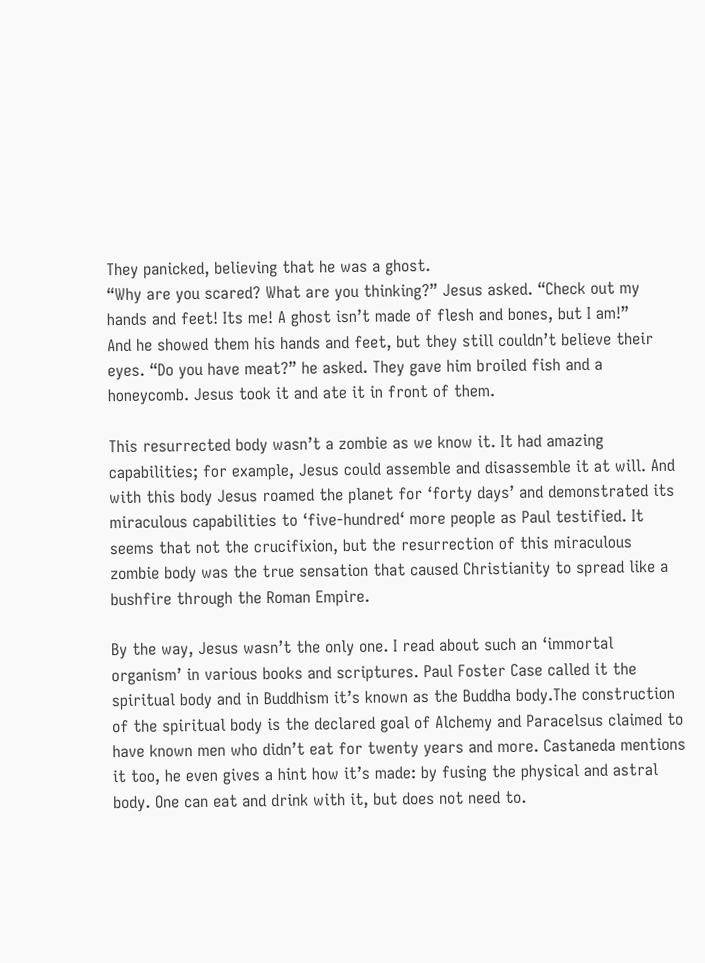They panicked, believing that he was a ghost.
“Why are you scared? What are you thinking?” Jesus asked. “Check out my hands and feet! Its me! A ghost isn’t made of flesh and bones, but I am!”
And he showed them his hands and feet, but they still couldn’t believe their eyes. “Do you have meat?” he asked. They gave him broiled fish and a honeycomb. Jesus took it and ate it in front of them.

This resurrected body wasn’t a zombie as we know it. It had amazing capabilities; for example, Jesus could assemble and disassemble it at will. And with this body Jesus roamed the planet for ‘forty days’ and demonstrated its miraculous capabilities to ‘five-hundred‘ more people as Paul testified. It seems that not the crucifixion, but the resurrection of this miraculous zombie body was the true sensation that caused Christianity to spread like a bushfire through the Roman Empire.

By the way, Jesus wasn’t the only one. I read about such an ‘immortal organism’ in various books and scriptures. Paul Foster Case called it the spiritual body and in Buddhism it’s known as the Buddha body.The construction of the spiritual body is the declared goal of Alchemy and Paracelsus claimed to have known men who didn’t eat for twenty years and more. Castaneda mentions it too, he even gives a hint how it’s made: by fusing the physical and astral body. One can eat and drink with it, but does not need to.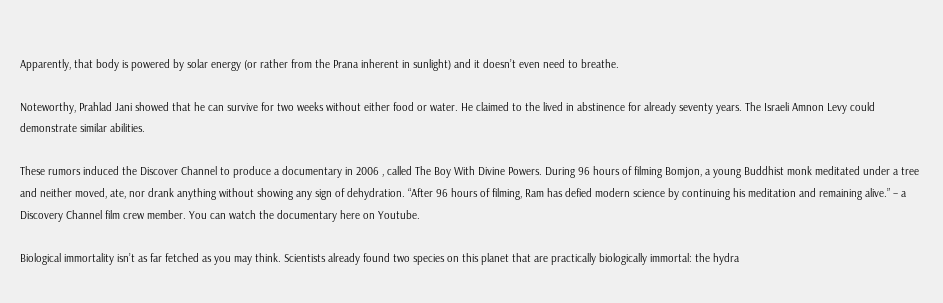Apparently, that body is powered by solar energy (or rather from the Prana inherent in sunlight) and it doesn’t even need to breathe.

Noteworthy, Prahlad Jani showed that he can survive for two weeks without either food or water. He claimed to the lived in abstinence for already seventy years. The Israeli Amnon Levy could demonstrate similar abilities.

These rumors induced the Discover Channel to produce a documentary in 2006 , called The Boy With Divine Powers. During 96 hours of filming Bomjon, a young Buddhist monk meditated under a tree and neither moved, ate, nor drank anything without showing any sign of dehydration. “After 96 hours of filming, Ram has defied modern science by continuing his meditation and remaining alive.” – a Discovery Channel film crew member. You can watch the documentary here on Youtube.

Biological immortality isn’t as far fetched as you may think. Scientists already found two species on this planet that are practically biologically immortal: the hydra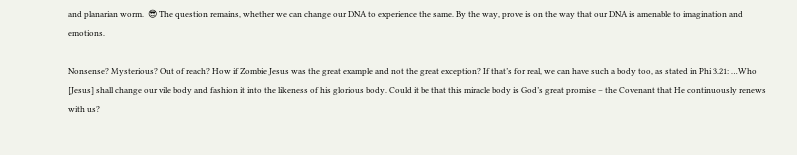and planarian worm.  😎 The question remains, whether we can change our DNA to experience the same. By the way, prove is on the way that our DNA is amenable to imagination and emotions.

Nonsense? Mysterious? Out of reach? How if Zombie Jesus was the great example and not the great exception? If that’s for real, we can have such a body too, as stated in Phi 3.21: …Who [Jesus] shall change our vile body and fashion it into the likeness of his glorious body. Could it be that this miracle body is God’s great promise – the Covenant that He continuously renews with us?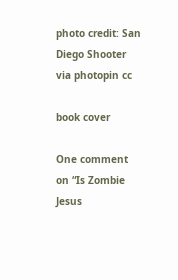photo credit: San Diego Shooter via photopin cc

book cover

One comment on “Is Zombie Jesus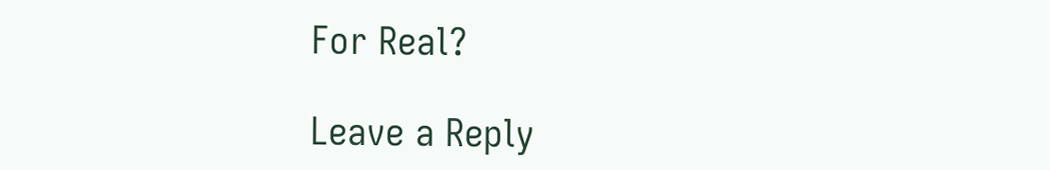For Real?

Leave a Reply